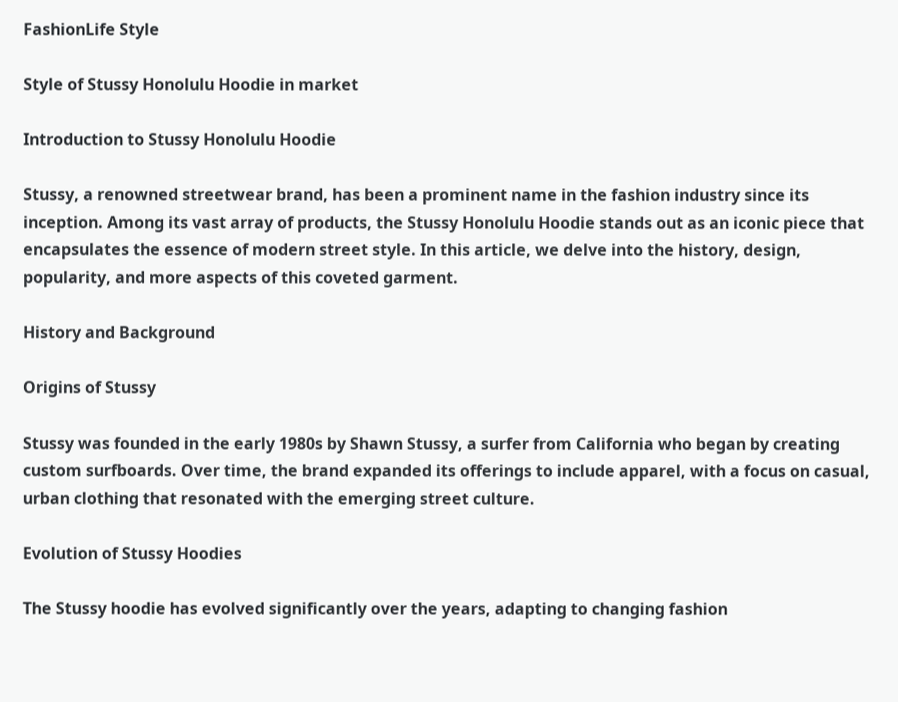FashionLife Style

Style of Stussy Honolulu Hoodie in market

Introduction to Stussy Honolulu Hoodie

Stussy, a renowned streetwear brand, has been a prominent name in the fashion industry since its inception. Among its vast array of products, the Stussy Honolulu Hoodie stands out as an iconic piece that encapsulates the essence of modern street style. In this article, we delve into the history, design, popularity, and more aspects of this coveted garment.

History and Background

Origins of Stussy

Stussy was founded in the early 1980s by Shawn Stussy, a surfer from California who began by creating custom surfboards. Over time, the brand expanded its offerings to include apparel, with a focus on casual, urban clothing that resonated with the emerging street culture.

Evolution of Stussy Hoodies

The Stussy hoodie has evolved significantly over the years, adapting to changing fashion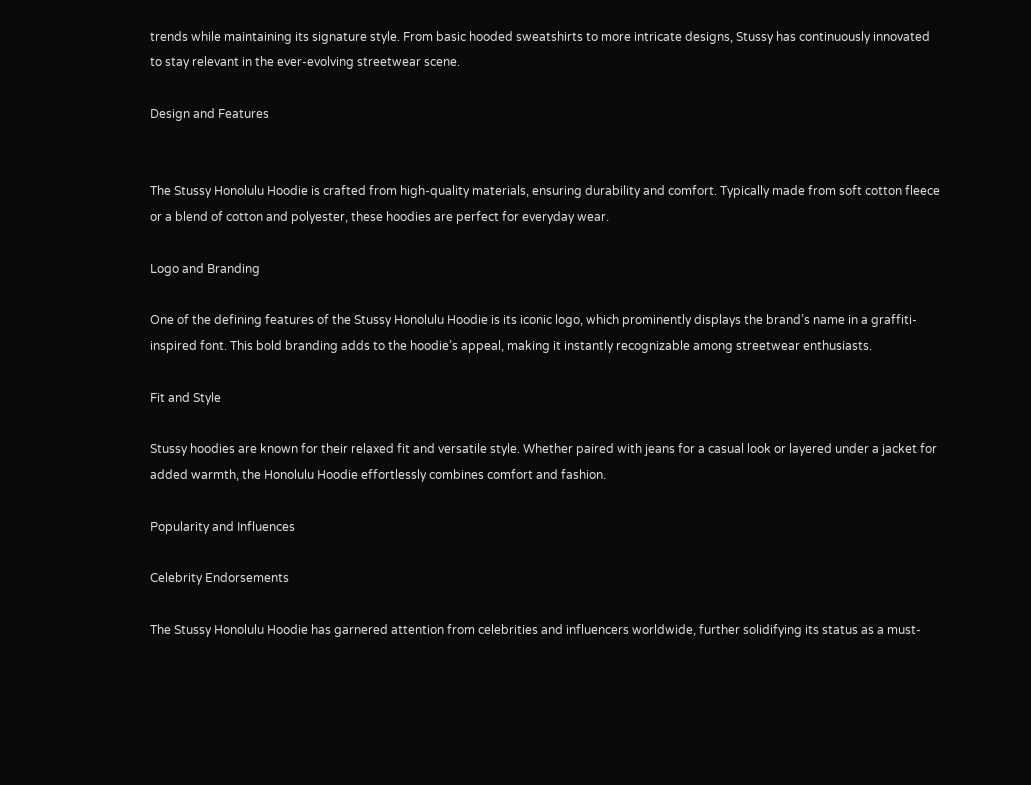trends while maintaining its signature style. From basic hooded sweatshirts to more intricate designs, Stussy has continuously innovated to stay relevant in the ever-evolving streetwear scene.

Design and Features


The Stussy Honolulu Hoodie is crafted from high-quality materials, ensuring durability and comfort. Typically made from soft cotton fleece or a blend of cotton and polyester, these hoodies are perfect for everyday wear.

Logo and Branding

One of the defining features of the Stussy Honolulu Hoodie is its iconic logo, which prominently displays the brand’s name in a graffiti-inspired font. This bold branding adds to the hoodie’s appeal, making it instantly recognizable among streetwear enthusiasts.

Fit and Style

Stussy hoodies are known for their relaxed fit and versatile style. Whether paired with jeans for a casual look or layered under a jacket for added warmth, the Honolulu Hoodie effortlessly combines comfort and fashion.

Popularity and Influences

Celebrity Endorsements

The Stussy Honolulu Hoodie has garnered attention from celebrities and influencers worldwide, further solidifying its status as a must-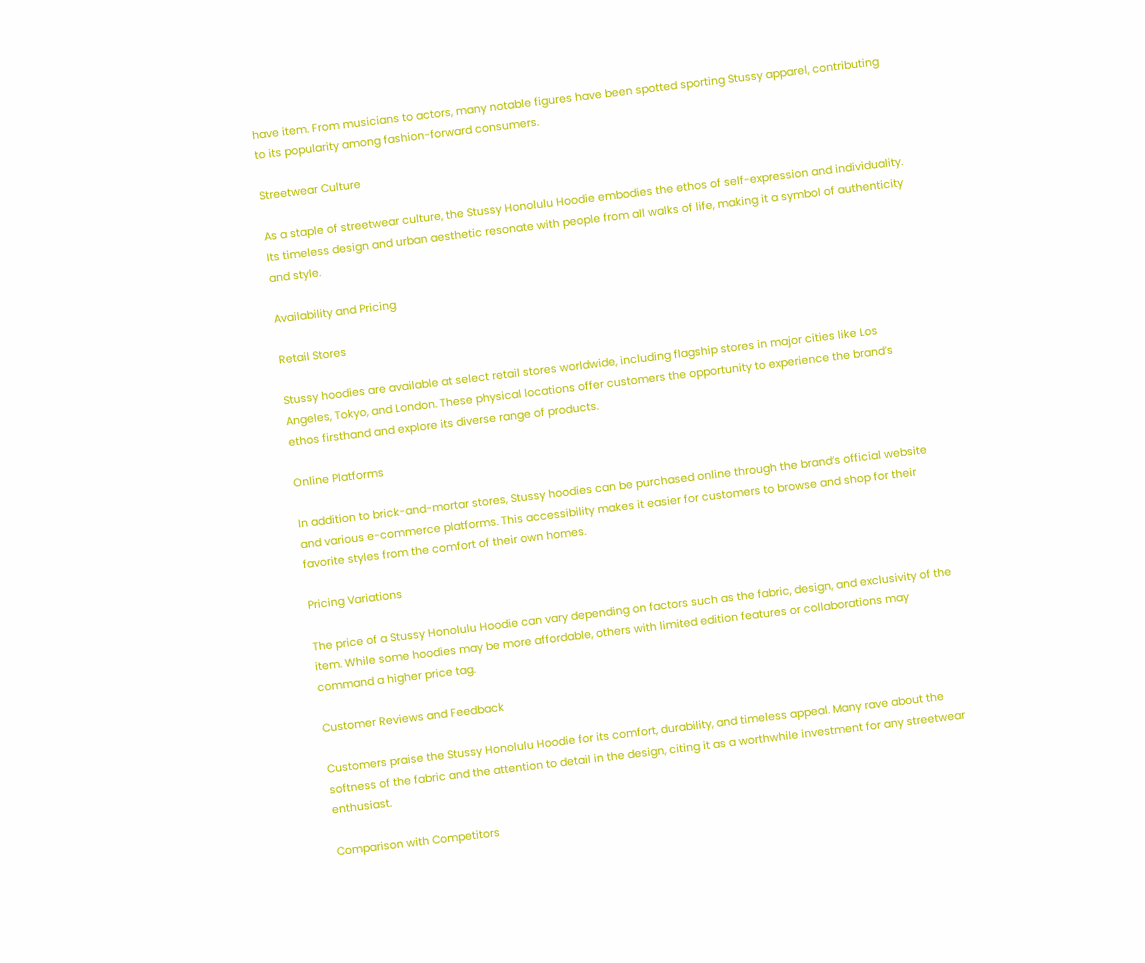have item. From musicians to actors, many notable figures have been spotted sporting Stussy apparel, contributing to its popularity among fashion-forward consumers.

Streetwear Culture

As a staple of streetwear culture, the Stussy Honolulu Hoodie embodies the ethos of self-expression and individuality. Its timeless design and urban aesthetic resonate with people from all walks of life, making it a symbol of authenticity and style.

Availability and Pricing

Retail Stores

Stussy hoodies are available at select retail stores worldwide, including flagship stores in major cities like Los Angeles, Tokyo, and London. These physical locations offer customers the opportunity to experience the brand’s ethos firsthand and explore its diverse range of products.

Online Platforms

In addition to brick-and-mortar stores, Stussy hoodies can be purchased online through the brand’s official website and various e-commerce platforms. This accessibility makes it easier for customers to browse and shop for their favorite styles from the comfort of their own homes.

Pricing Variations

The price of a Stussy Honolulu Hoodie can vary depending on factors such as the fabric, design, and exclusivity of the item. While some hoodies may be more affordable, others with limited edition features or collaborations may command a higher price tag.

Customer Reviews and Feedback

Customers praise the Stussy Honolulu Hoodie for its comfort, durability, and timeless appeal. Many rave about the softness of the fabric and the attention to detail in the design, citing it as a worthwhile investment for any streetwear enthusiast.

Comparison with Competitors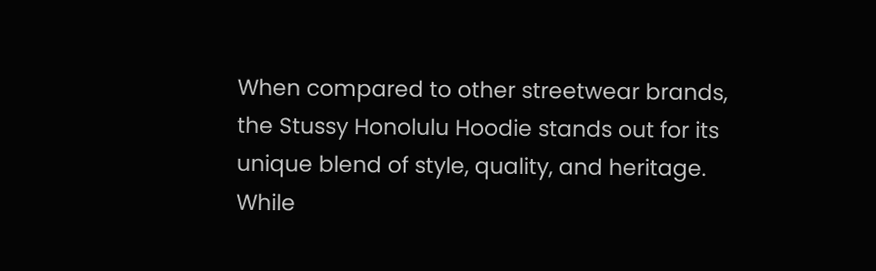When compared to other streetwear brands, the Stussy Honolulu Hoodie stands out for its unique blend of style, quality, and heritage. While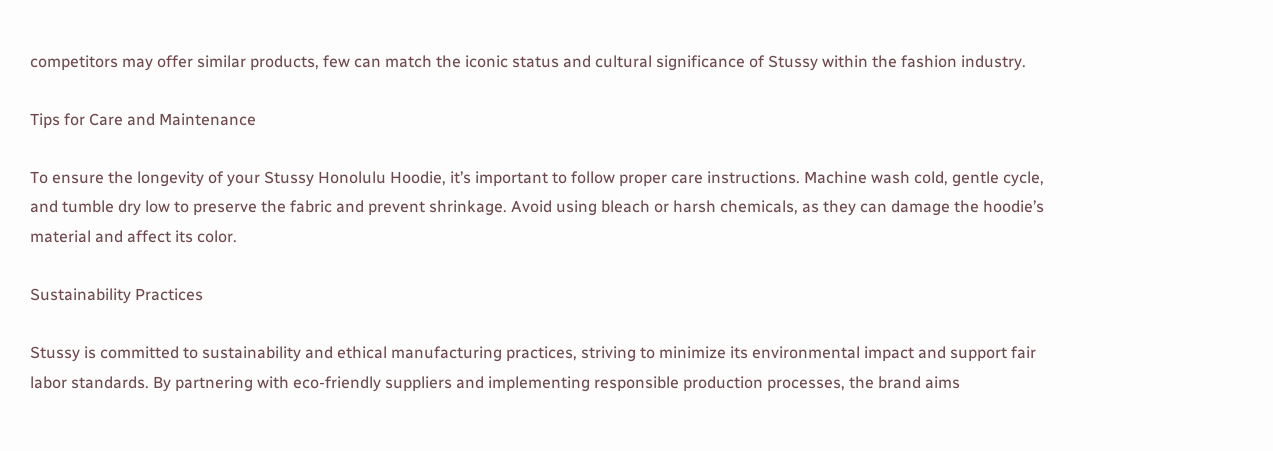competitors may offer similar products, few can match the iconic status and cultural significance of Stussy within the fashion industry.

Tips for Care and Maintenance

To ensure the longevity of your Stussy Honolulu Hoodie, it’s important to follow proper care instructions. Machine wash cold, gentle cycle, and tumble dry low to preserve the fabric and prevent shrinkage. Avoid using bleach or harsh chemicals, as they can damage the hoodie’s material and affect its color.

Sustainability Practices

Stussy is committed to sustainability and ethical manufacturing practices, striving to minimize its environmental impact and support fair labor standards. By partnering with eco-friendly suppliers and implementing responsible production processes, the brand aims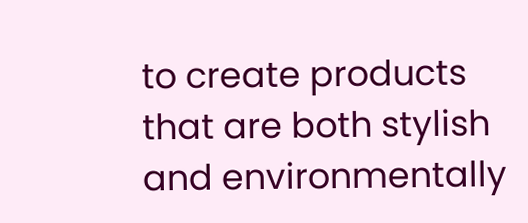to create products that are both stylish and environmentally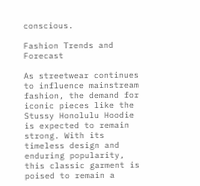conscious.

Fashion Trends and Forecast

As streetwear continues to influence mainstream fashion, the demand for iconic pieces like the Stussy Honolulu Hoodie is expected to remain strong. With its timeless design and enduring popularity, this classic garment is poised to remain a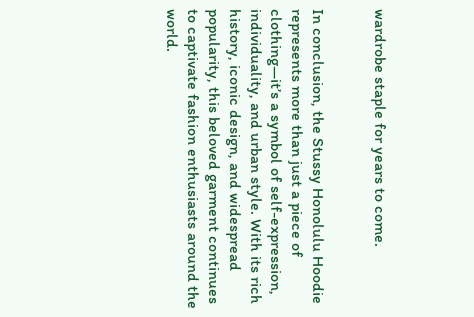wardrobe staple for years to come.


In conclusion, the Stussy Honolulu Hoodie represents more than just a piece of clothing—it’s a symbol of self-expression, individuality, and urban style. With its rich history, iconic design, and widespread popularity, this beloved garment continues to captivate fashion enthusiasts around the world.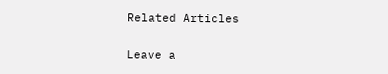Related Articles

Leave a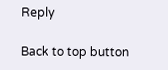Reply

Back to top button